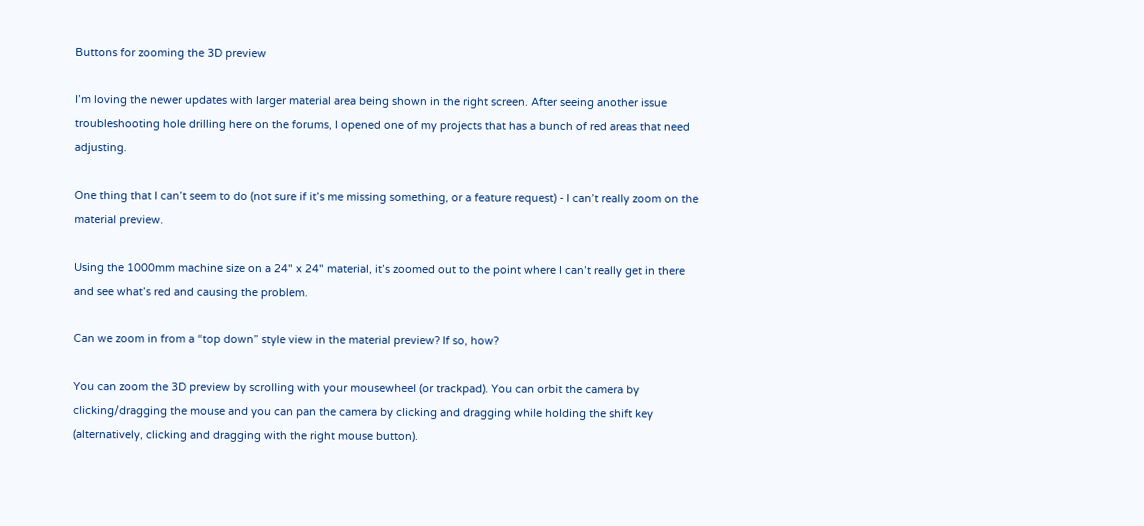Buttons for zooming the 3D preview

I’m loving the newer updates with larger material area being shown in the right screen. After seeing another issue troubleshooting hole drilling here on the forums, I opened one of my projects that has a bunch of red areas that need adjusting.

One thing that I can’t seem to do (not sure if it’s me missing something, or a feature request) - I can’t really zoom on the material preview.

Using the 1000mm machine size on a 24" x 24" material, it’s zoomed out to the point where I can’t really get in there and see what’s red and causing the problem.

Can we zoom in from a “top down” style view in the material preview? If so, how?

You can zoom the 3D preview by scrolling with your mousewheel (or trackpad). You can orbit the camera by clicking/dragging the mouse and you can pan the camera by clicking and dragging while holding the shift key (alternatively, clicking and dragging with the right mouse button).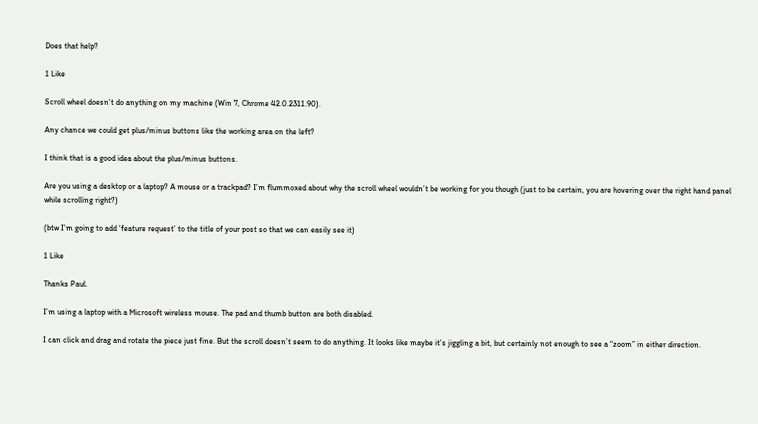Does that help?

1 Like

Scroll wheel doesn’t do anything on my machine (Win 7, Chrome 42.0.2311.90).

Any chance we could get plus/minus buttons like the working area on the left?

I think that is a good idea about the plus/minus buttons.

Are you using a desktop or a laptop? A mouse or a trackpad? I’m flummoxed about why the scroll wheel wouldn’t be working for you though (just to be certain, you are hovering over the right hand panel while scrolling right?)

(btw I’m going to add ‘feature request’ to the title of your post so that we can easily see it)

1 Like

Thanks Paul.

I’m using a laptop with a Microsoft wireless mouse. The pad and thumb button are both disabled.

I can click and drag and rotate the piece just fine. But the scroll doesn’t seem to do anything. It looks like maybe it’s jiggling a bit, but certainly not enough to see a “zoom” in either direction.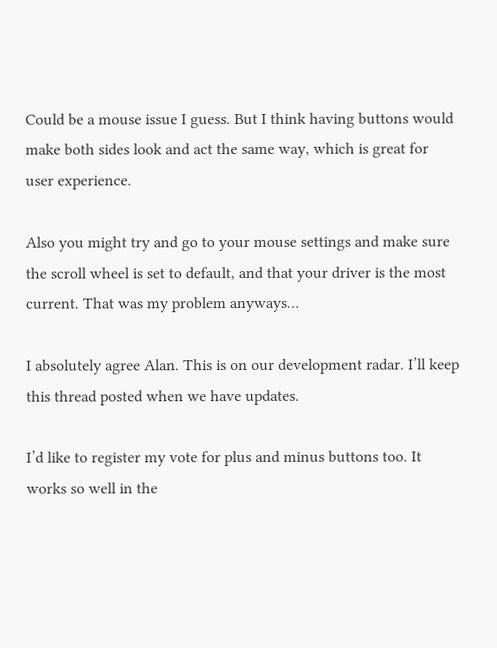Could be a mouse issue I guess. But I think having buttons would make both sides look and act the same way, which is great for user experience.

Also you might try and go to your mouse settings and make sure the scroll wheel is set to default, and that your driver is the most current. That was my problem anyways…

I absolutely agree Alan. This is on our development radar. I’ll keep this thread posted when we have updates.

I’d like to register my vote for plus and minus buttons too. It works so well in the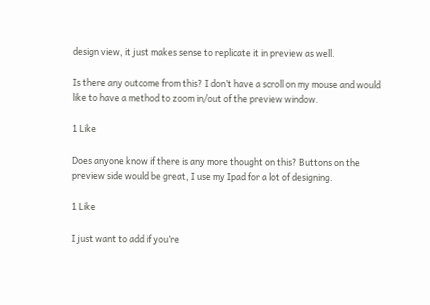design view, it just makes sense to replicate it in preview as well.

Is there any outcome from this? I don’t have a scroll on my mouse and would like to have a method to zoom in/out of the preview window.

1 Like

Does anyone know if there is any more thought on this? Buttons on the preview side would be great, I use my Ipad for a lot of designing.

1 Like

I just want to add if you’re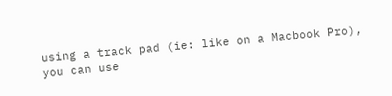using a track pad (ie: like on a Macbook Pro), you can use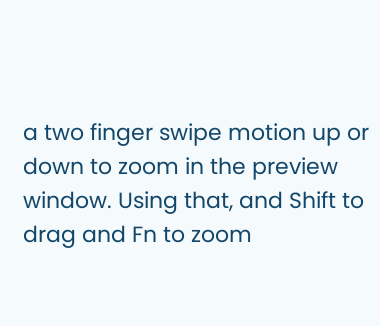a two finger swipe motion up or down to zoom in the preview window. Using that, and Shift to drag and Fn to zoom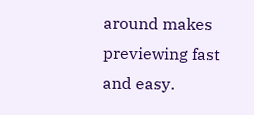around makes previewing fast and easy.